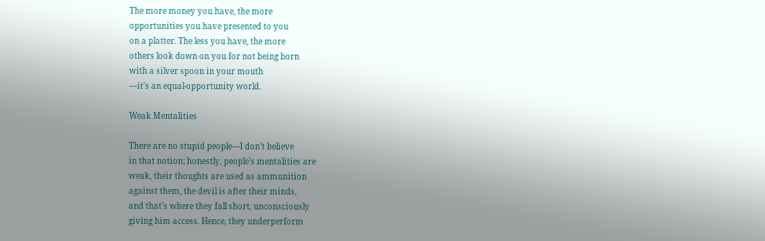The more money you have, the more
opportunities you have presented to you
on a platter. The less you have, the more
others look down on you for not being born
with a silver spoon in your mouth
—it’s an equal-opportunity world.

Weak Mentalities

There are no stupid people—I don’t believe
in that notion; honestly, people’s mentalities are
weak, their thoughts are used as ammunition
against them, the devil is after their minds,
and that’s where they fall short, unconsciously
giving him access. Hence, they underperform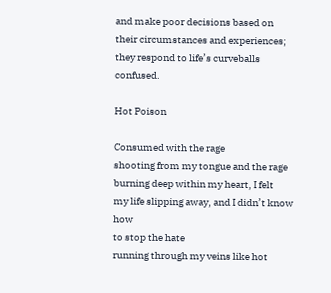and make poor decisions based on
their circumstances and experiences;
they respond to life’s curveballs confused.

Hot Poison

Consumed with the rage
shooting from my tongue and the rage
burning deep within my heart, I felt
my life slipping away, and I didn’t know how
to stop the hate
running through my veins like hot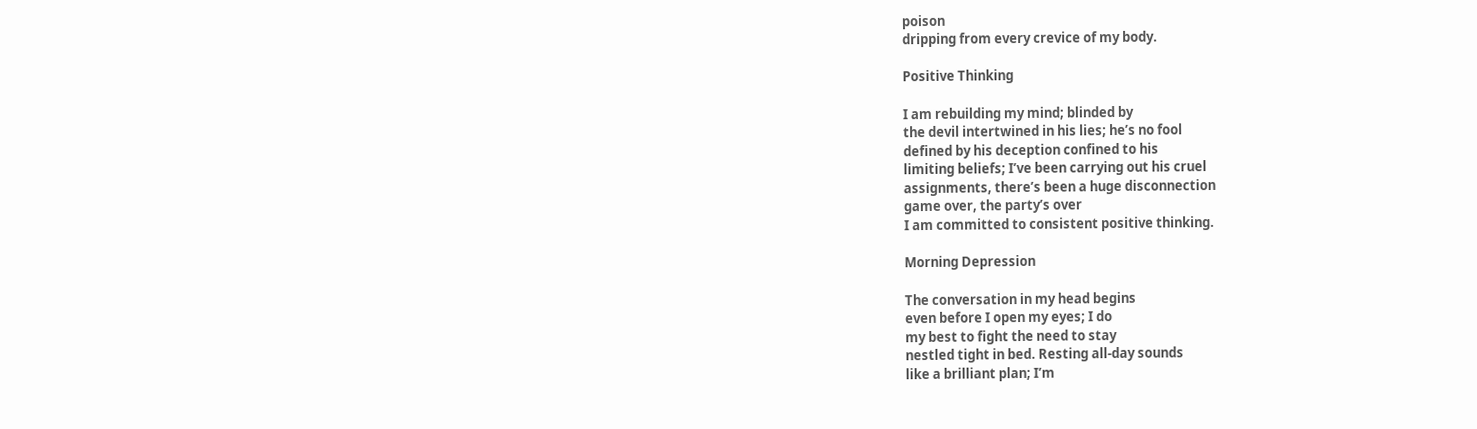poison
dripping from every crevice of my body.

Positive Thinking

I am rebuilding my mind; blinded by
the devil intertwined in his lies; he’s no fool
defined by his deception confined to his
limiting beliefs; I’ve been carrying out his cruel
assignments, there’s been a huge disconnection
game over, the party’s over
I am committed to consistent positive thinking.

Morning Depression

The conversation in my head begins
even before I open my eyes; I do
my best to fight the need to stay
nestled tight in bed. Resting all-day sounds
like a brilliant plan; I’m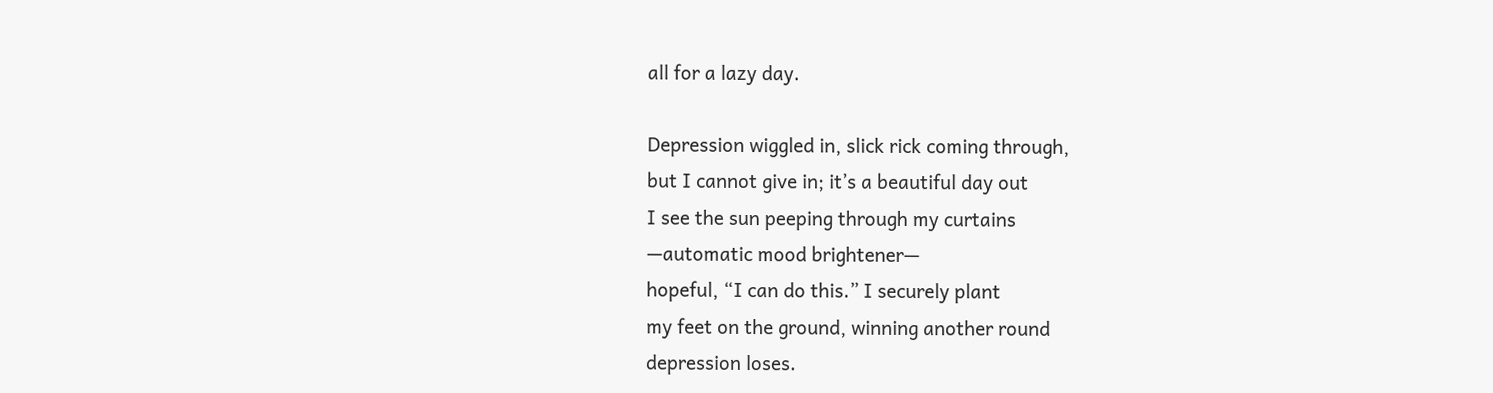all for a lazy day.

Depression wiggled in, slick rick coming through,
but I cannot give in; it’s a beautiful day out
I see the sun peeping through my curtains
—automatic mood brightener—
hopeful, “I can do this.” I securely plant
my feet on the ground, winning another round
depression loses.